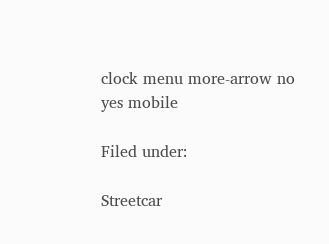clock menu more-arrow no yes mobile

Filed under:

Streetcar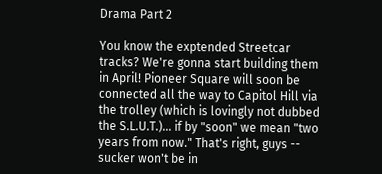Drama Part 2

You know the exptended Streetcar tracks? We're gonna start building them in April! Pioneer Square will soon be connected all the way to Capitol Hill via the trolley (which is lovingly not dubbed the S.L.U.T.)... if by "soon" we mean "two years from now." That's right, guys -- sucker won't be in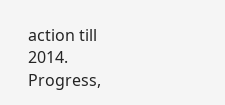action till 2014. Progress,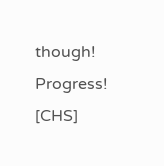though! Progress! [CHS]